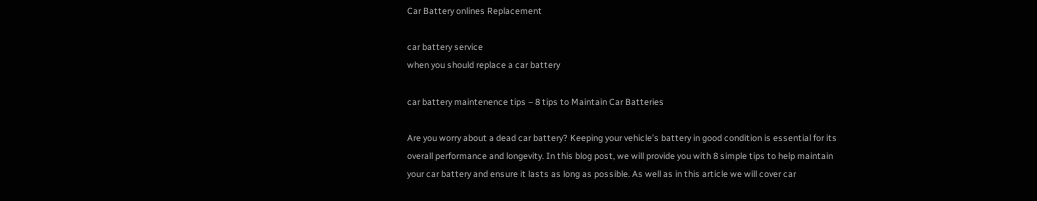Car Battery onlines Replacement

car battery service
when you should replace a car battery

car battery maintenence tips – 8 tips to Maintain Car Batteries

Are you worry about a dead car battery? Keeping your vehicle’s battery in good condition is essential for its overall performance and longevity. In this blog post, we will provide you with 8 simple tips to help maintain your car battery and ensure it lasts as long as possible. As well as in this article we will cover car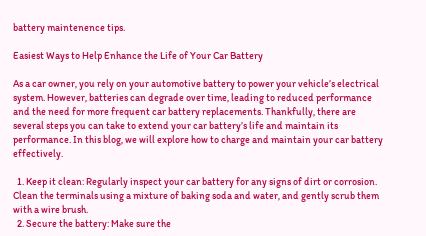battery maintenence tips.

Easiest Ways to Help Enhance the Life of Your Car Battery

As a car owner, you rely on your automotive battery to power your vehicle’s electrical system. However, batteries can degrade over time, leading to reduced performance and the need for more frequent car battery replacements. Thankfully, there are several steps you can take to extend your car battery’s life and maintain its performance. In this blog, we will explore how to charge and maintain your car battery effectively.

  1. Keep it clean: Regularly inspect your car battery for any signs of dirt or corrosion. Clean the terminals using a mixture of baking soda and water, and gently scrub them with a wire brush.
  2. Secure the battery: Make sure the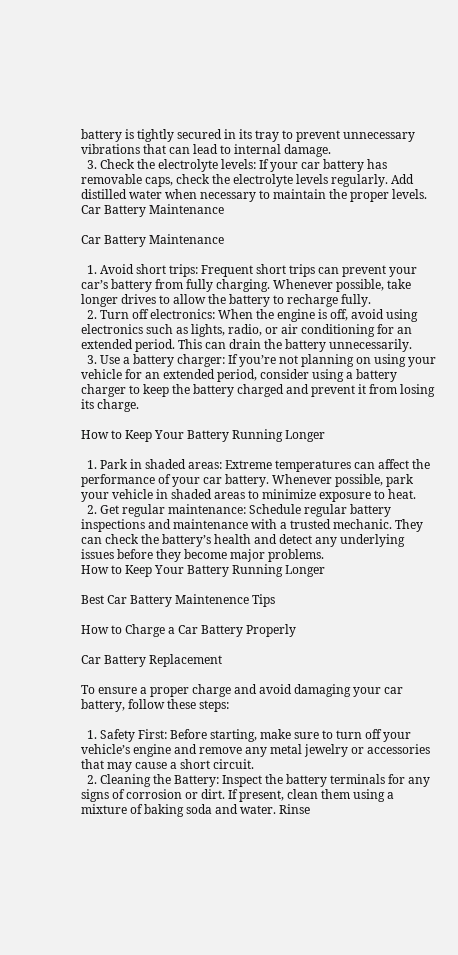battery is tightly secured in its tray to prevent unnecessary vibrations that can lead to internal damage.
  3. Check the electrolyte levels: If your car battery has removable caps, check the electrolyte levels regularly. Add distilled water when necessary to maintain the proper levels.
Car Battery Maintenance

Car Battery Maintenance

  1. Avoid short trips: Frequent short trips can prevent your car’s battery from fully charging. Whenever possible, take longer drives to allow the battery to recharge fully.
  2. Turn off electronics: When the engine is off, avoid using electronics such as lights, radio, or air conditioning for an extended period. This can drain the battery unnecessarily.
  3. Use a battery charger: If you’re not planning on using your vehicle for an extended period, consider using a battery charger to keep the battery charged and prevent it from losing its charge.

How to Keep Your Battery Running Longer

  1. Park in shaded areas: Extreme temperatures can affect the performance of your car battery. Whenever possible, park your vehicle in shaded areas to minimize exposure to heat.
  2. Get regular maintenance: Schedule regular battery inspections and maintenance with a trusted mechanic. They can check the battery’s health and detect any underlying issues before they become major problems.
How to Keep Your Battery Running Longer

Best Car Battery Maintenence Tips

How to Charge a Car Battery Properly

Car Battery Replacement

To ensure a proper charge and avoid damaging your car battery, follow these steps:

  1. Safety First: Before starting, make sure to turn off your vehicle’s engine and remove any metal jewelry or accessories that may cause a short circuit.
  2. Cleaning the Battery: Inspect the battery terminals for any signs of corrosion or dirt. If present, clean them using a mixture of baking soda and water. Rinse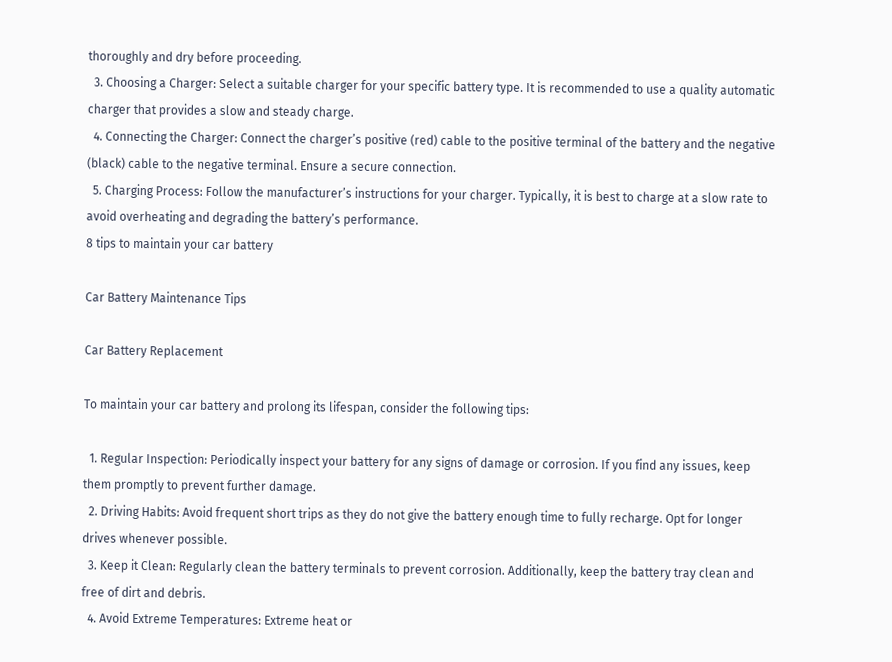thoroughly and dry before proceeding.
  3. Choosing a Charger: Select a suitable charger for your specific battery type. It is recommended to use a quality automatic charger that provides a slow and steady charge.
  4. Connecting the Charger: Connect the charger’s positive (red) cable to the positive terminal of the battery and the negative (black) cable to the negative terminal. Ensure a secure connection.
  5. Charging Process: Follow the manufacturer’s instructions for your charger. Typically, it is best to charge at a slow rate to avoid overheating and degrading the battery’s performance.
8 tips to maintain your car battery

Car Battery Maintenance Tips

Car Battery Replacement

To maintain your car battery and prolong its lifespan, consider the following tips:

  1. Regular Inspection: Periodically inspect your battery for any signs of damage or corrosion. If you find any issues, keep them promptly to prevent further damage.
  2. Driving Habits: Avoid frequent short trips as they do not give the battery enough time to fully recharge. Opt for longer drives whenever possible.
  3. Keep it Clean: Regularly clean the battery terminals to prevent corrosion. Additionally, keep the battery tray clean and free of dirt and debris.
  4. Avoid Extreme Temperatures: Extreme heat or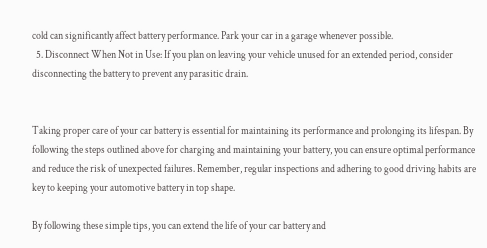cold can significantly affect battery performance. Park your car in a garage whenever possible.
  5. Disconnect When Not in Use: If you plan on leaving your vehicle unused for an extended period, consider disconnecting the battery to prevent any parasitic drain.


Taking proper care of your car battery is essential for maintaining its performance and prolonging its lifespan. By following the steps outlined above for charging and maintaining your battery, you can ensure optimal performance and reduce the risk of unexpected failures. Remember, regular inspections and adhering to good driving habits are key to keeping your automotive battery in top shape.

By following these simple tips, you can extend the life of your car battery and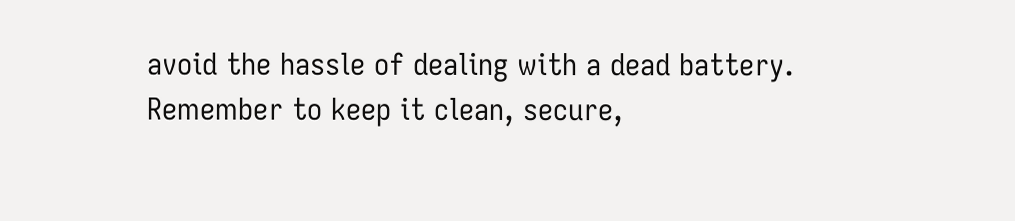avoid the hassle of dealing with a dead battery. Remember to keep it clean, secure,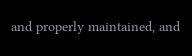and properly maintained, and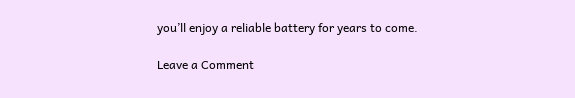you’ll enjoy a reliable battery for years to come.

Leave a Comment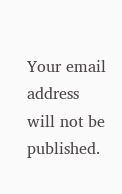Your email address will not be published.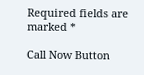Required fields are marked *

Call Now Button